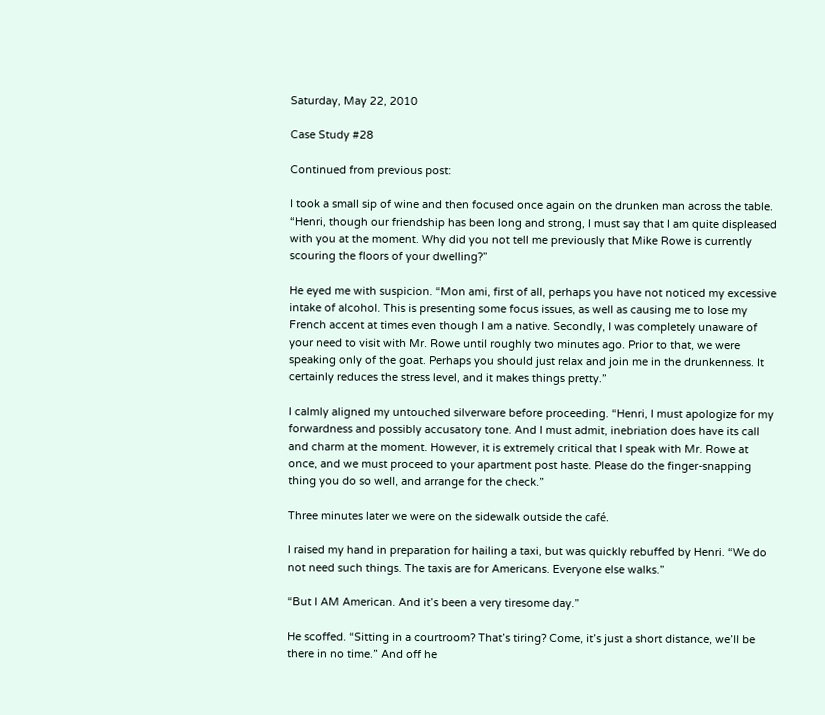Saturday, May 22, 2010

Case Study #28

Continued from previous post:

I took a small sip of wine and then focused once again on the drunken man across the table. “Henri, though our friendship has been long and strong, I must say that I am quite displeased with you at the moment. Why did you not tell me previously that Mike Rowe is currently scouring the floors of your dwelling?”

He eyed me with suspicion. “Mon ami, first of all, perhaps you have not noticed my excessive intake of alcohol. This is presenting some focus issues, as well as causing me to lose my French accent at times even though I am a native. Secondly, I was completely unaware of your need to visit with Mr. Rowe until roughly two minutes ago. Prior to that, we were speaking only of the goat. Perhaps you should just relax and join me in the drunkenness. It certainly reduces the stress level, and it makes things pretty.”

I calmly aligned my untouched silverware before proceeding. “Henri, I must apologize for my forwardness and possibly accusatory tone. And I must admit, inebriation does have its call and charm at the moment. However, it is extremely critical that I speak with Mr. Rowe at once, and we must proceed to your apartment post haste. Please do the finger-snapping thing you do so well, and arrange for the check.”

Three minutes later we were on the sidewalk outside the café.

I raised my hand in preparation for hailing a taxi, but was quickly rebuffed by Henri. “We do not need such things. The taxis are for Americans. Everyone else walks.”

“But I AM American. And it’s been a very tiresome day.”

He scoffed. “Sitting in a courtroom? That’s tiring? Come, it’s just a short distance, we’ll be there in no time.” And off he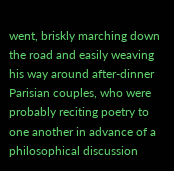went, briskly marching down the road and easily weaving his way around after-dinner Parisian couples, who were probably reciting poetry to one another in advance of a philosophical discussion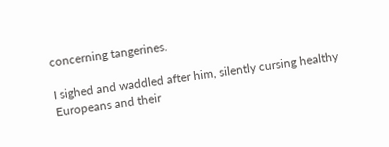concerning tangerines.

I sighed and waddled after him, silently cursing healthy Europeans and their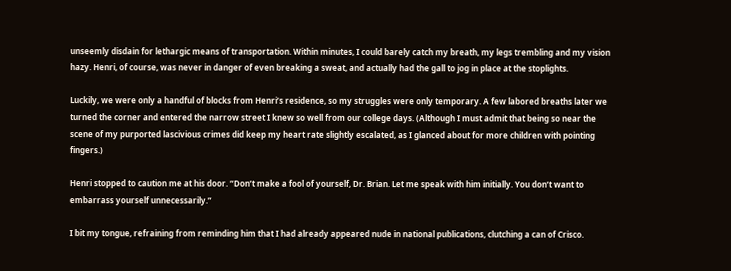unseemly disdain for lethargic means of transportation. Within minutes, I could barely catch my breath, my legs trembling and my vision hazy. Henri, of course, was never in danger of even breaking a sweat, and actually had the gall to jog in place at the stoplights.

Luckily, we were only a handful of blocks from Henri’s residence, so my struggles were only temporary. A few labored breaths later we turned the corner and entered the narrow street I knew so well from our college days. (Although I must admit that being so near the scene of my purported lascivious crimes did keep my heart rate slightly escalated, as I glanced about for more children with pointing fingers.)

Henri stopped to caution me at his door. “Don’t make a fool of yourself, Dr. Brian. Let me speak with him initially. You don’t want to embarrass yourself unnecessarily.”

I bit my tongue, refraining from reminding him that I had already appeared nude in national publications, clutching a can of Crisco.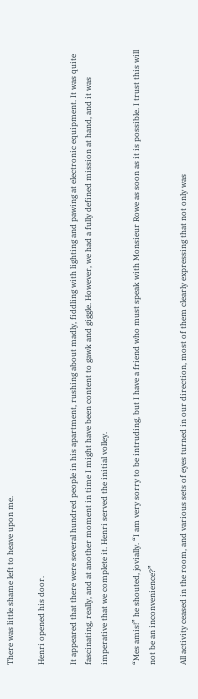There was little shame left to heave upon me.

Henri opened his door.

It appeared that there were several hundred people in his apartment, rushing about madly, fiddling with lighting and pawing at electronic equipment. It was quite fascinating, really, and at another moment in time I might have been content to gawk and giggle. However, we had a fully defined mission at hand, and it was imperative that we complete it. Henri served the initial volley.

“Mes amis!” he shouted, jovially. “I am very sorry to be intruding, but I have a friend who must speak with Monsieur Rowe as soon as it is possible. I trust this will not be an inconvenience?”

All activity ceased in the room, and various sets of eyes turned in our direction, most of them clearly expressing that not only was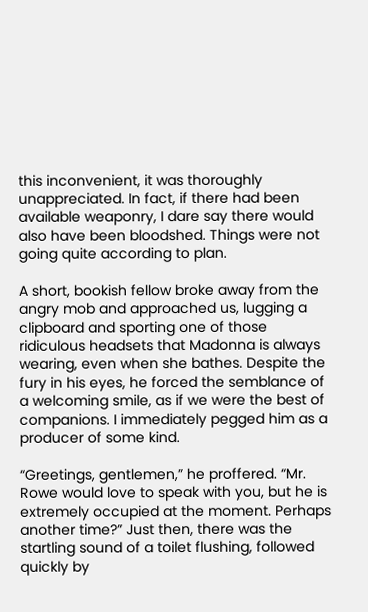this inconvenient, it was thoroughly unappreciated. In fact, if there had been available weaponry, I dare say there would also have been bloodshed. Things were not going quite according to plan.

A short, bookish fellow broke away from the angry mob and approached us, lugging a clipboard and sporting one of those ridiculous headsets that Madonna is always wearing, even when she bathes. Despite the fury in his eyes, he forced the semblance of a welcoming smile, as if we were the best of companions. I immediately pegged him as a producer of some kind.

“Greetings, gentlemen,” he proffered. “Mr. Rowe would love to speak with you, but he is extremely occupied at the moment. Perhaps another time?” Just then, there was the startling sound of a toilet flushing, followed quickly by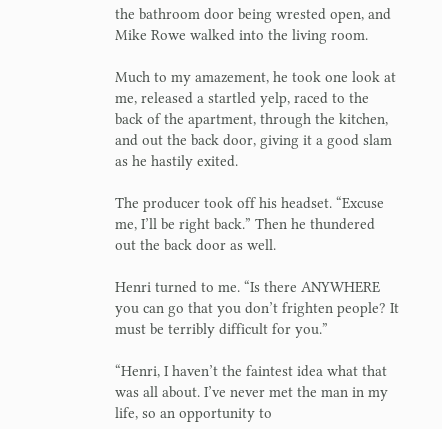the bathroom door being wrested open, and Mike Rowe walked into the living room.

Much to my amazement, he took one look at me, released a startled yelp, raced to the back of the apartment, through the kitchen, and out the back door, giving it a good slam as he hastily exited.

The producer took off his headset. “Excuse me, I’ll be right back.” Then he thundered out the back door as well.

Henri turned to me. “Is there ANYWHERE you can go that you don’t frighten people? It must be terribly difficult for you.”

“Henri, I haven’t the faintest idea what that was all about. I’ve never met the man in my life, so an opportunity to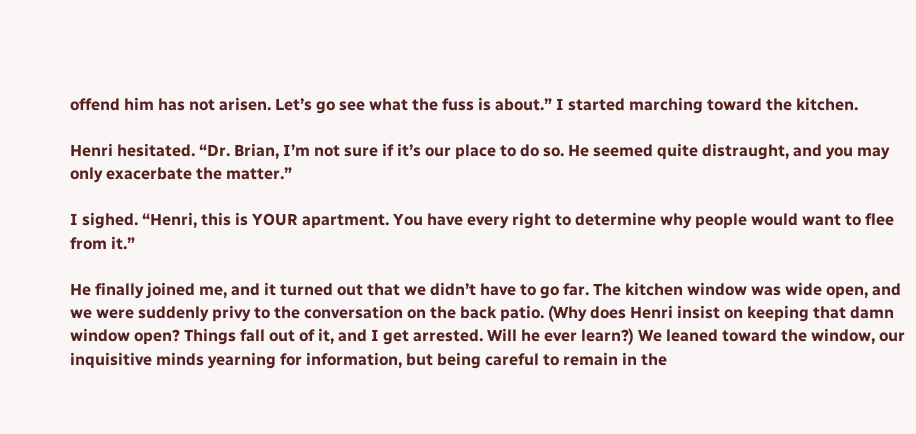offend him has not arisen. Let’s go see what the fuss is about.” I started marching toward the kitchen.

Henri hesitated. “Dr. Brian, I’m not sure if it’s our place to do so. He seemed quite distraught, and you may only exacerbate the matter.”

I sighed. “Henri, this is YOUR apartment. You have every right to determine why people would want to flee from it.”

He finally joined me, and it turned out that we didn’t have to go far. The kitchen window was wide open, and we were suddenly privy to the conversation on the back patio. (Why does Henri insist on keeping that damn window open? Things fall out of it, and I get arrested. Will he ever learn?) We leaned toward the window, our inquisitive minds yearning for information, but being careful to remain in the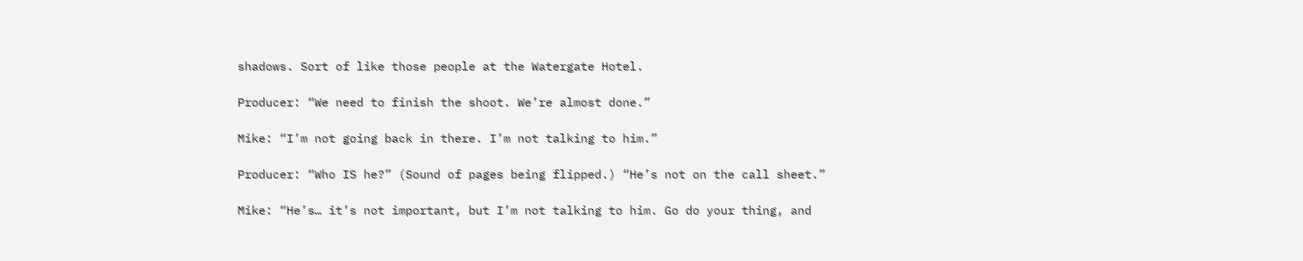shadows. Sort of like those people at the Watergate Hotel.

Producer: “We need to finish the shoot. We’re almost done.”

Mike: “I’m not going back in there. I’m not talking to him.”

Producer: “Who IS he?” (Sound of pages being flipped.) “He’s not on the call sheet.”

Mike: “He’s… it’s not important, but I’m not talking to him. Go do your thing, and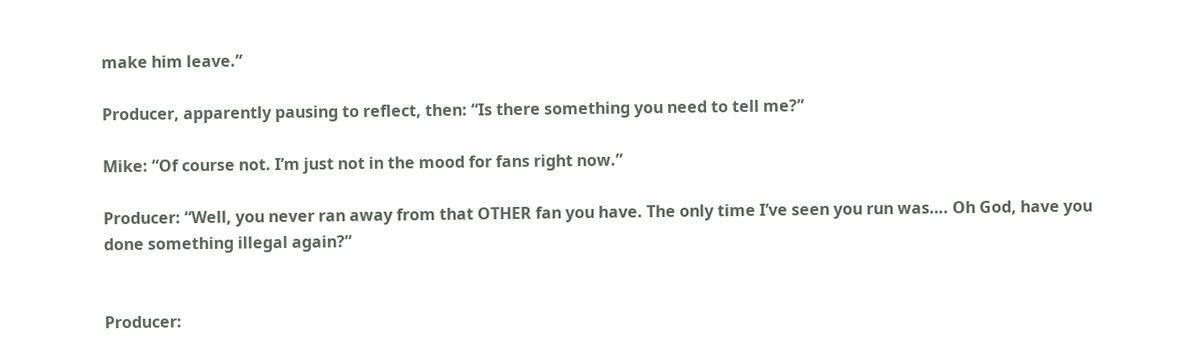make him leave.”

Producer, apparently pausing to reflect, then: “Is there something you need to tell me?”

Mike: “Of course not. I’m just not in the mood for fans right now.”

Producer: “Well, you never ran away from that OTHER fan you have. The only time I’ve seen you run was…. Oh God, have you done something illegal again?”


Producer: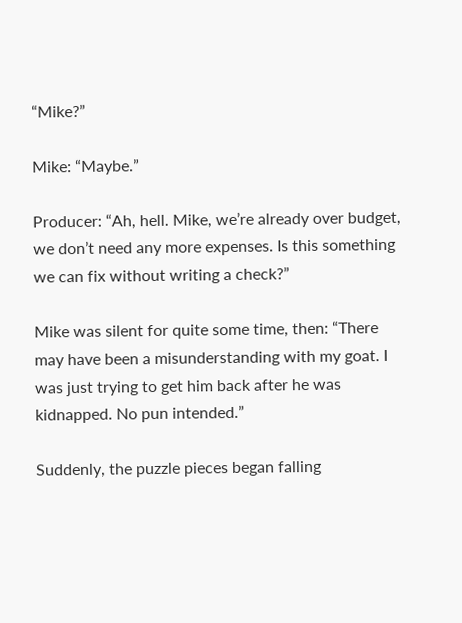“Mike?”

Mike: “Maybe.”

Producer: “Ah, hell. Mike, we’re already over budget, we don’t need any more expenses. Is this something we can fix without writing a check?”

Mike was silent for quite some time, then: “There may have been a misunderstanding with my goat. I was just trying to get him back after he was kidnapped. No pun intended.”

Suddenly, the puzzle pieces began falling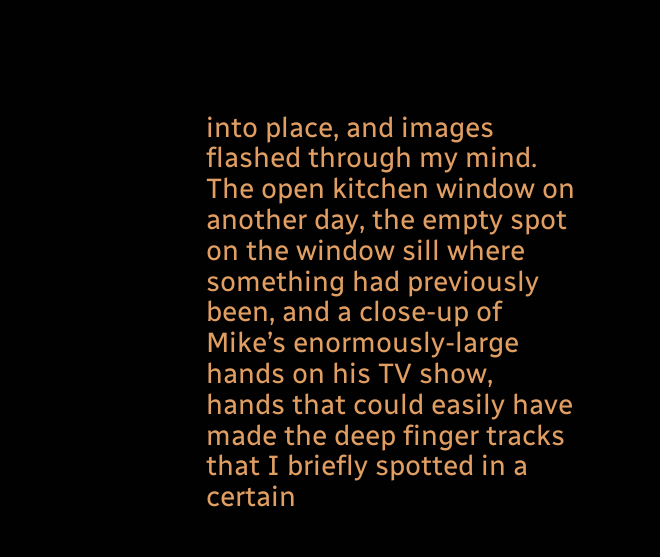into place, and images flashed through my mind. The open kitchen window on another day, the empty spot on the window sill where something had previously been, and a close-up of Mike’s enormously-large hands on his TV show, hands that could easily have made the deep finger tracks that I briefly spotted in a certain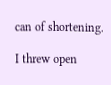can of shortening.

I threw open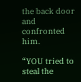the back door and confronted him.

“YOU tried to steal the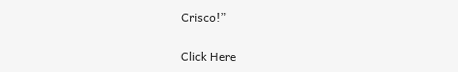Crisco!”


Click Here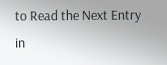to Read the Next Entry in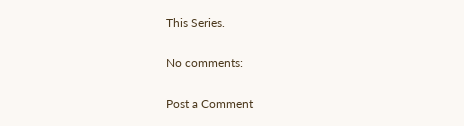This Series.

No comments:

Post a Comment